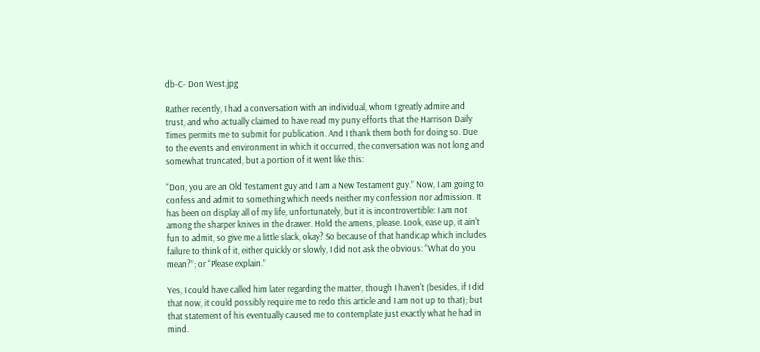db-C- Don West.jpg

Rather recently, I had a conversation with an individual, whom I greatly admire and trust, and who actually claimed to have read my puny efforts that the Harrison Daily Times permits me to submit for publication. And I thank them both for doing so. Due to the events and environment in which it occurred, the conversation was not long and somewhat truncated, but a portion of it went like this:

“Don, you are an Old Testament guy and I am a New Testament guy.” Now, I am going to confess and admit to something which needs neither my confession nor admission. It has been on display all of my life, unfortunately, but it is incontrovertible: I am not among the sharper knives in the drawer. Hold the amens, please. Look, ease up, it ain't fun to admit, so give me a little slack, okay? So because of that handicap which includes failure to think of it, either quickly or slowly, I did not ask the obvious: “What do you mean?”; or “Please explain.”

Yes, I could have called him later regarding the matter, though I haven't (besides, if I did that now, it could possibly require me to redo this article and I am not up to that); but that statement of his eventually caused me to contemplate just exactly what he had in mind.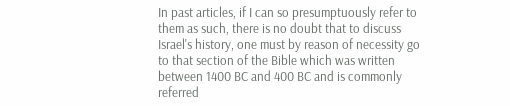In past articles, if I can so presumptuously refer to them as such, there is no doubt that to discuss Israel's history, one must by reason of necessity go to that section of the Bible which was written between 1400 BC and 400 BC and is commonly referred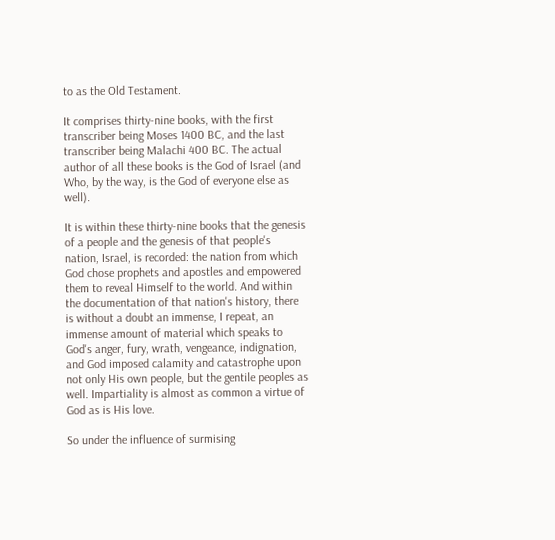to as the Old Testament.

It comprises thirty-nine books, with the first transcriber being Moses 1400 BC, and the last transcriber being Malachi 400 BC. The actual author of all these books is the God of Israel (and Who, by the way, is the God of everyone else as well).

It is within these thirty-nine books that the genesis of a people and the genesis of that people's nation, Israel, is recorded: the nation from which God chose prophets and apostles and empowered them to reveal Himself to the world. And within the documentation of that nation's history, there is without a doubt an immense, I repeat, an immense amount of material which speaks to God's anger, fury, wrath, vengeance, indignation, and God imposed calamity and catastrophe upon not only His own people, but the gentile peoples as well. Impartiality is almost as common a virtue of God as is His love.

So under the influence of surmising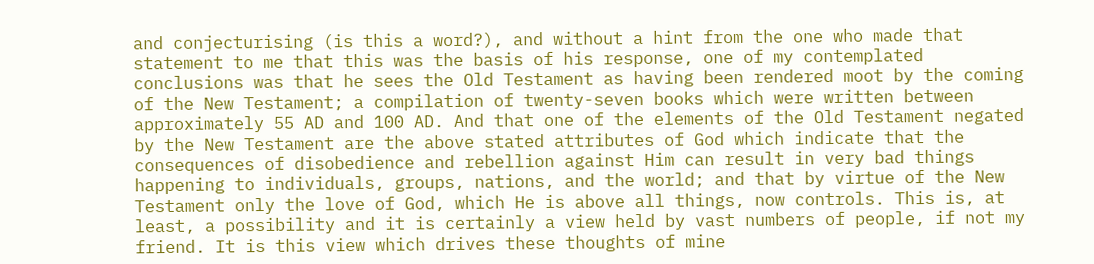and conjecturising (is this a word?), and without a hint from the one who made that statement to me that this was the basis of his response, one of my contemplated conclusions was that he sees the Old Testament as having been rendered moot by the coming of the New Testament; a compilation of twenty-seven books which were written between approximately 55 AD and 100 AD. And that one of the elements of the Old Testament negated by the New Testament are the above stated attributes of God which indicate that the consequences of disobedience and rebellion against Him can result in very bad things happening to individuals, groups, nations, and the world; and that by virtue of the New Testament only the love of God, which He is above all things, now controls. This is, at least, a possibility and it is certainly a view held by vast numbers of people, if not my friend. It is this view which drives these thoughts of mine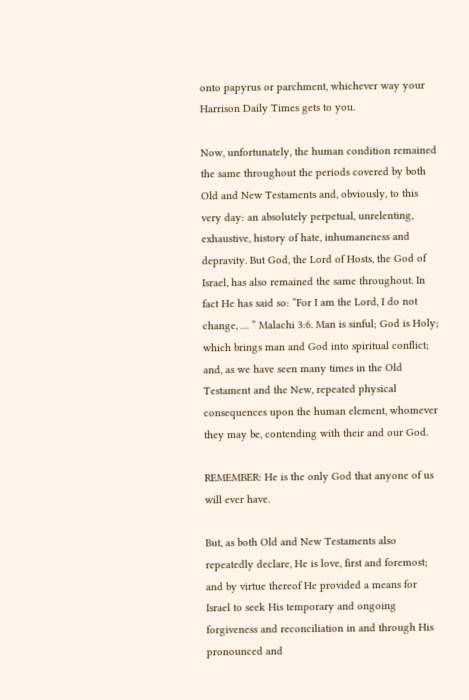onto papyrus or parchment, whichever way your Harrison Daily Times gets to you.

Now, unfortunately, the human condition remained the same throughout the periods covered by both Old and New Testaments and, obviously, to this very day: an absolutely perpetual, unrelenting, exhaustive, history of hate, inhumaneness and depravity. But God, the Lord of Hosts, the God of Israel, has also remained the same throughout. In fact He has said so: “For I am the Lord, I do not change, … ” Malachi 3:6. Man is sinful; God is Holy; which brings man and God into spiritual conflict; and, as we have seen many times in the Old Testament and the New, repeated physical consequences upon the human element, whomever they may be, contending with their and our God.

REMEMBER: He is the only God that anyone of us will ever have.

But, as both Old and New Testaments also repeatedly declare, He is love, first and foremost; and by virtue thereof He provided a means for Israel to seek His temporary and ongoing forgiveness and reconciliation in and through His pronounced and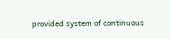provided system of continuous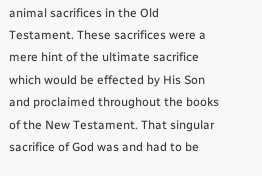animal sacrifices in the Old Testament. These sacrifices were a mere hint of the ultimate sacrifice which would be effected by His Son and proclaimed throughout the books of the New Testament. That singular sacrifice of God was and had to be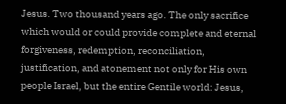Jesus. Two thousand years ago. The only sacrifice which would or could provide complete and eternal forgiveness, redemption, reconciliation, justification, and atonement not only for His own people Israel, but the entire Gentile world: Jesus,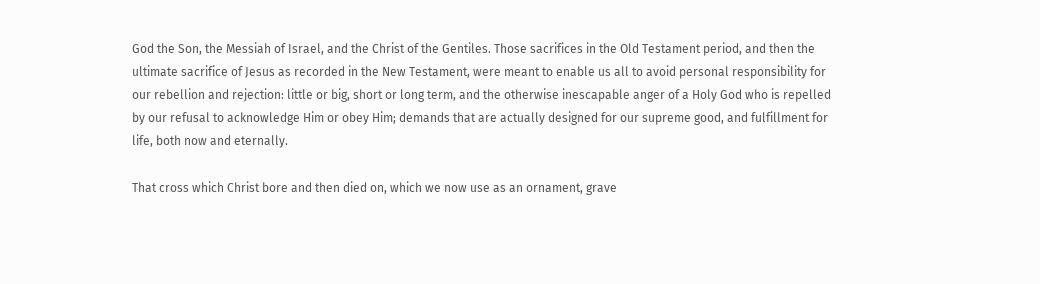God the Son, the Messiah of Israel, and the Christ of the Gentiles. Those sacrifices in the Old Testament period, and then the ultimate sacrifice of Jesus as recorded in the New Testament, were meant to enable us all to avoid personal responsibility for our rebellion and rejection: little or big, short or long term, and the otherwise inescapable anger of a Holy God who is repelled by our refusal to acknowledge Him or obey Him; demands that are actually designed for our supreme good, and fulfillment for life, both now and eternally.

That cross which Christ bore and then died on, which we now use as an ornament, grave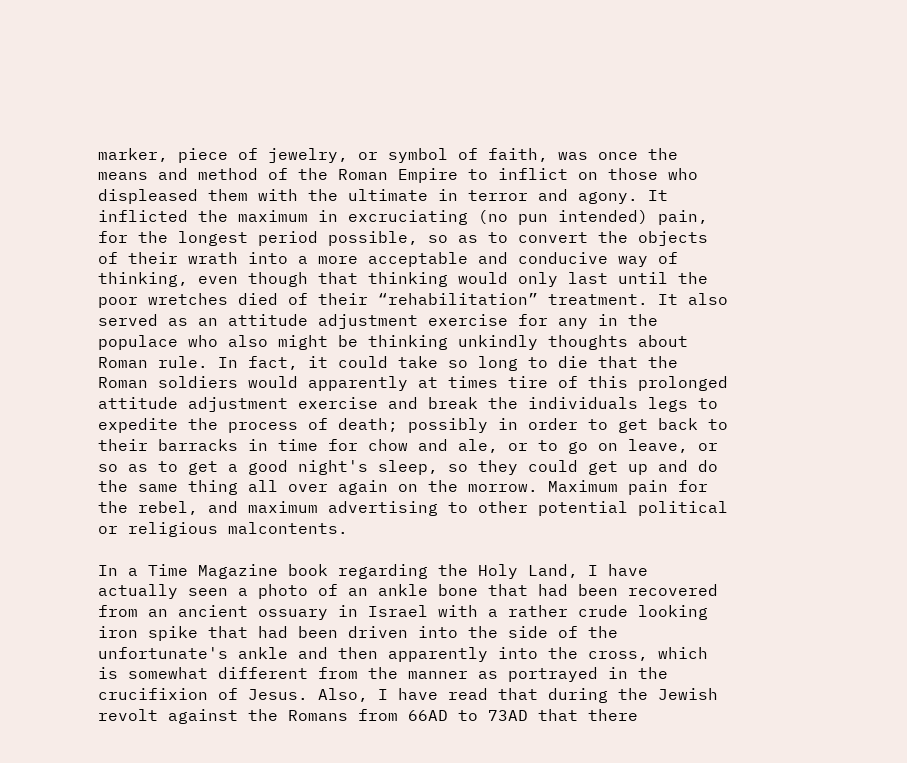marker, piece of jewelry, or symbol of faith, was once the means and method of the Roman Empire to inflict on those who displeased them with the ultimate in terror and agony. It inflicted the maximum in excruciating (no pun intended) pain, for the longest period possible, so as to convert the objects of their wrath into a more acceptable and conducive way of thinking, even though that thinking would only last until the poor wretches died of their “rehabilitation” treatment. It also served as an attitude adjustment exercise for any in the populace who also might be thinking unkindly thoughts about Roman rule. In fact, it could take so long to die that the Roman soldiers would apparently at times tire of this prolonged attitude adjustment exercise and break the individuals legs to expedite the process of death; possibly in order to get back to their barracks in time for chow and ale, or to go on leave, or so as to get a good night's sleep, so they could get up and do the same thing all over again on the morrow. Maximum pain for the rebel, and maximum advertising to other potential political or religious malcontents.

In a Time Magazine book regarding the Holy Land, I have actually seen a photo of an ankle bone that had been recovered from an ancient ossuary in Israel with a rather crude looking iron spike that had been driven into the side of the unfortunate's ankle and then apparently into the cross, which is somewhat different from the manner as portrayed in the crucifixion of Jesus. Also, I have read that during the Jewish revolt against the Romans from 66AD to 73AD that there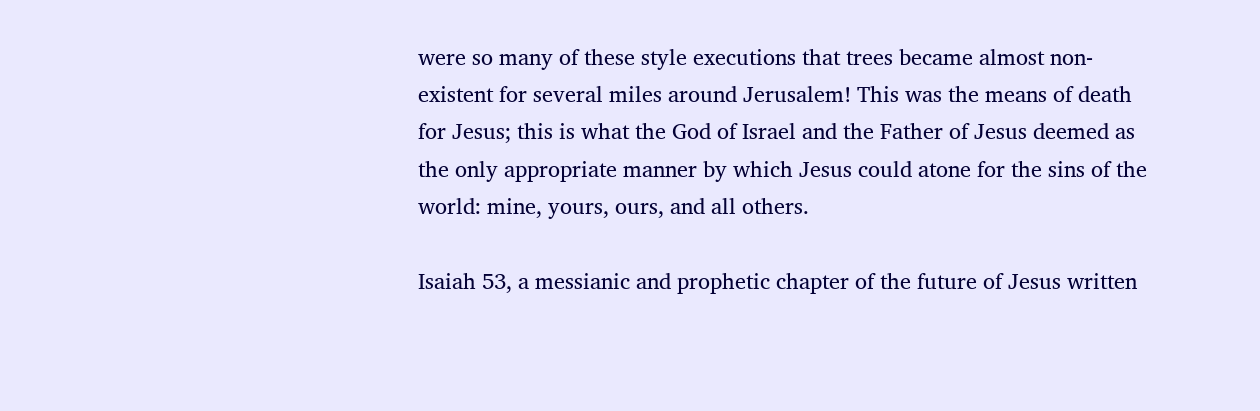were so many of these style executions that trees became almost non-existent for several miles around Jerusalem! This was the means of death for Jesus; this is what the God of Israel and the Father of Jesus deemed as the only appropriate manner by which Jesus could atone for the sins of the world: mine, yours, ours, and all others.

Isaiah 53, a messianic and prophetic chapter of the future of Jesus written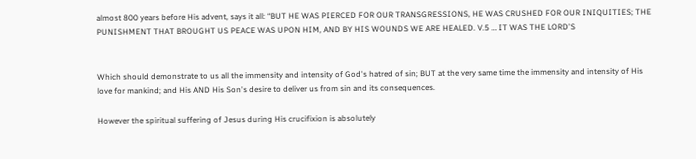almost 800 years before His advent, says it all: “BUT HE WAS PIERCED FOR OUR TRANSGRESSIONS, HE WAS CRUSHED FOR OUR INIQUITIES; THE PUNISHMENT THAT BROUGHT US PEACE WAS UPON HIM, AND BY HIS WOUNDS WE ARE HEALED. V.5 … IT WAS THE LORD'S


Which should demonstrate to us all the immensity and intensity of God's hatred of sin; BUT at the very same time the immensity and intensity of His love for mankind; and His AND His Son's desire to deliver us from sin and its consequences.

However the spiritual suffering of Jesus during His crucifixion is absolutely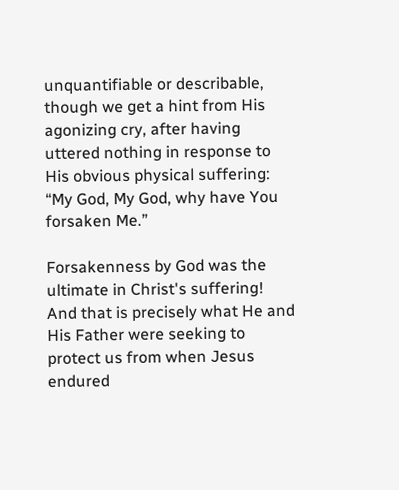unquantifiable or describable, though we get a hint from His agonizing cry, after having uttered nothing in response to His obvious physical suffering: “My God, My God, why have You forsaken Me.”

Forsakenness by God was the ultimate in Christ's suffering! And that is precisely what He and His Father were seeking to protect us from when Jesus endured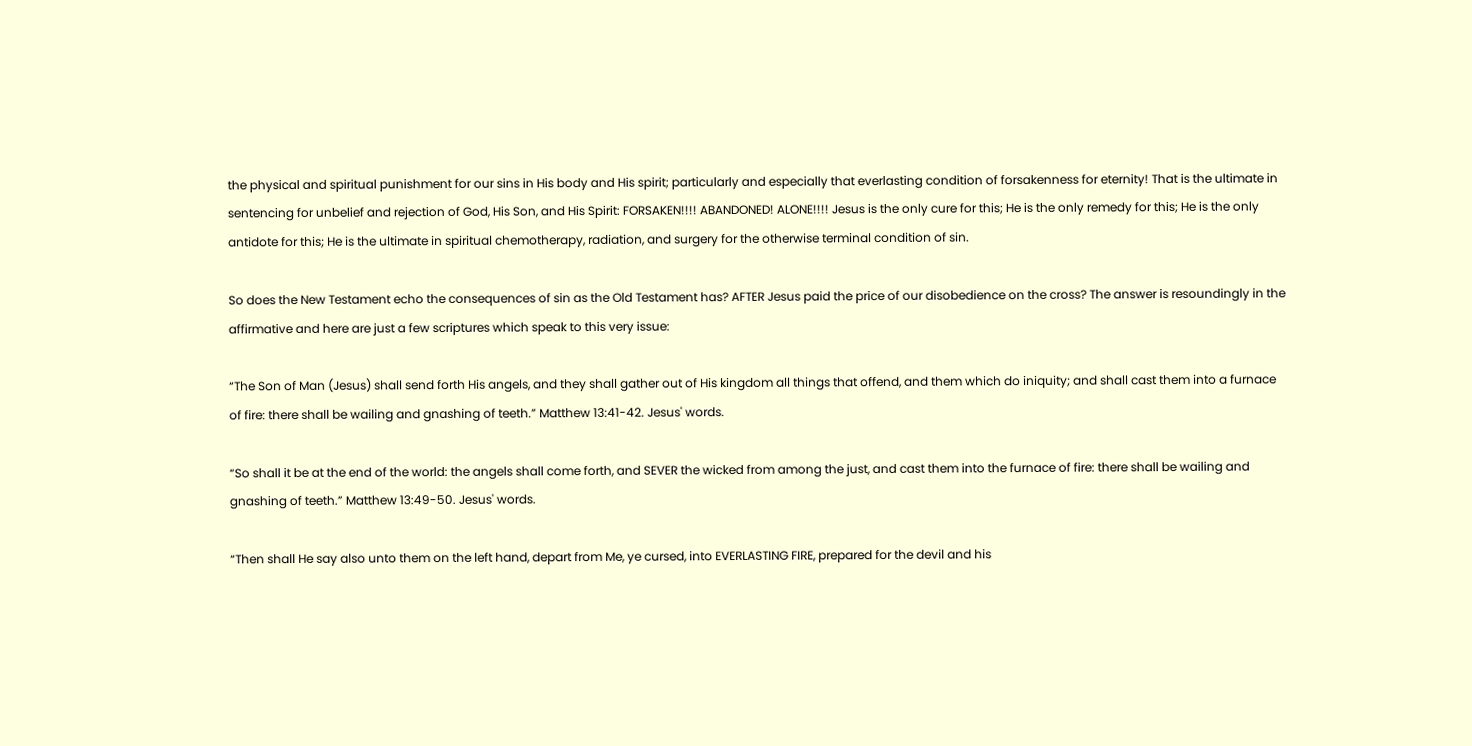the physical and spiritual punishment for our sins in His body and His spirit; particularly and especially that everlasting condition of forsakenness for eternity! That is the ultimate in sentencing for unbelief and rejection of God, His Son, and His Spirit: FORSAKEN!!!! ABANDONED! ALONE!!!! Jesus is the only cure for this; He is the only remedy for this; He is the only antidote for this; He is the ultimate in spiritual chemotherapy, radiation, and surgery for the otherwise terminal condition of sin.

So does the New Testament echo the consequences of sin as the Old Testament has? AFTER Jesus paid the price of our disobedience on the cross? The answer is resoundingly in the affirmative and here are just a few scriptures which speak to this very issue:

“The Son of Man (Jesus) shall send forth His angels, and they shall gather out of His kingdom all things that offend, and them which do iniquity; and shall cast them into a furnace of fire: there shall be wailing and gnashing of teeth.” Matthew 13:41-42. Jesus' words.

“So shall it be at the end of the world: the angels shall come forth, and SEVER the wicked from among the just, and cast them into the furnace of fire: there shall be wailing and gnashing of teeth.” Matthew 13:49-50. Jesus' words.

“Then shall He say also unto them on the left hand, depart from Me, ye cursed, into EVERLASTING FIRE, prepared for the devil and his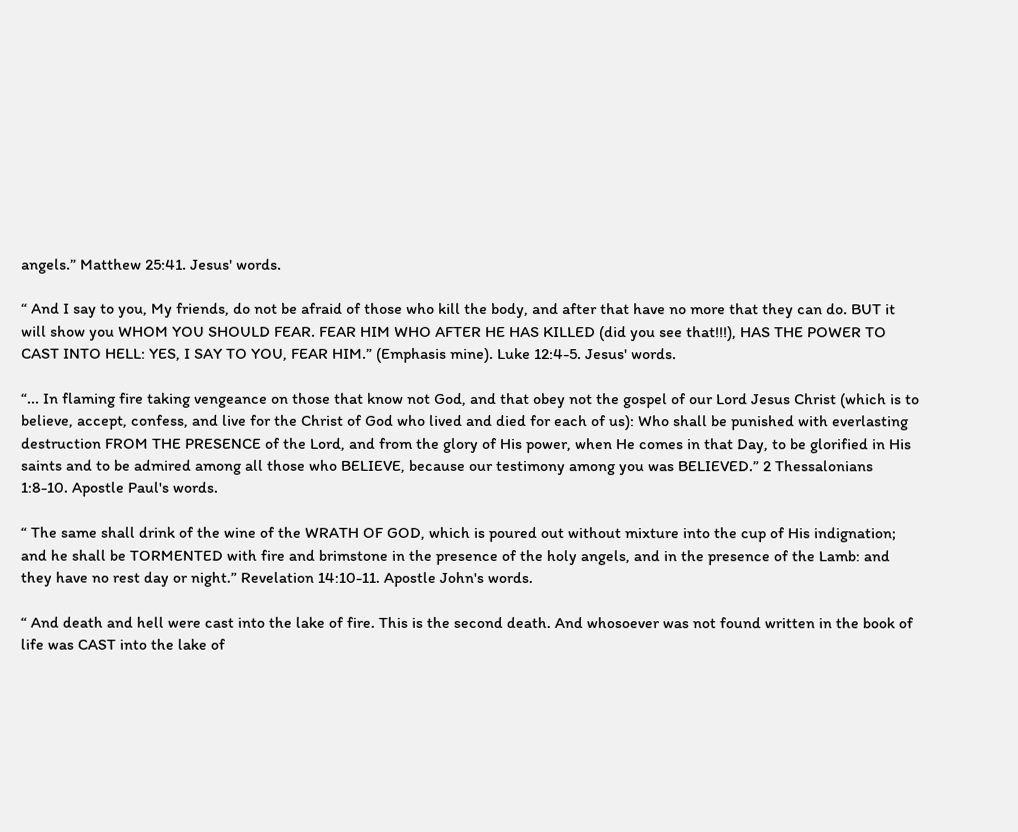angels.” Matthew 25:41. Jesus' words.

“ And I say to you, My friends, do not be afraid of those who kill the body, and after that have no more that they can do. BUT it will show you WHOM YOU SHOULD FEAR. FEAR HIM WHO AFTER HE HAS KILLED (did you see that!!!), HAS THE POWER TO CAST INTO HELL: YES, I SAY TO YOU, FEAR HIM.” (Emphasis mine). Luke 12:4-5. Jesus' words.

“... In flaming fire taking vengeance on those that know not God, and that obey not the gospel of our Lord Jesus Christ (which is to believe, accept, confess, and live for the Christ of God who lived and died for each of us): Who shall be punished with everlasting destruction FROM THE PRESENCE of the Lord, and from the glory of His power, when He comes in that Day, to be glorified in His saints and to be admired among all those who BELIEVE, because our testimony among you was BELIEVED.” 2 Thessalonians 1:8-10. Apostle Paul's words.

“ The same shall drink of the wine of the WRATH OF GOD, which is poured out without mixture into the cup of His indignation; and he shall be TORMENTED with fire and brimstone in the presence of the holy angels, and in the presence of the Lamb: and they have no rest day or night.” Revelation 14:10-11. Apostle John's words.

“ And death and hell were cast into the lake of fire. This is the second death. And whosoever was not found written in the book of life was CAST into the lake of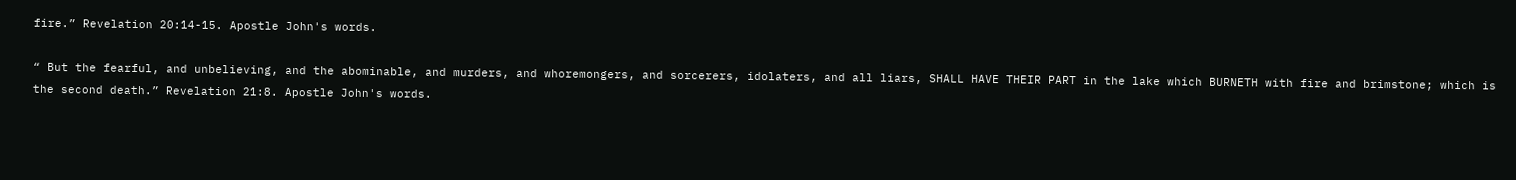fire.” Revelation 20:14-15. Apostle John's words.

“ But the fearful, and unbelieving, and the abominable, and murders, and whoremongers, and sorcerers, idolaters, and all liars, SHALL HAVE THEIR PART in the lake which BURNETH with fire and brimstone; which is the second death.” Revelation 21:8. Apostle John's words.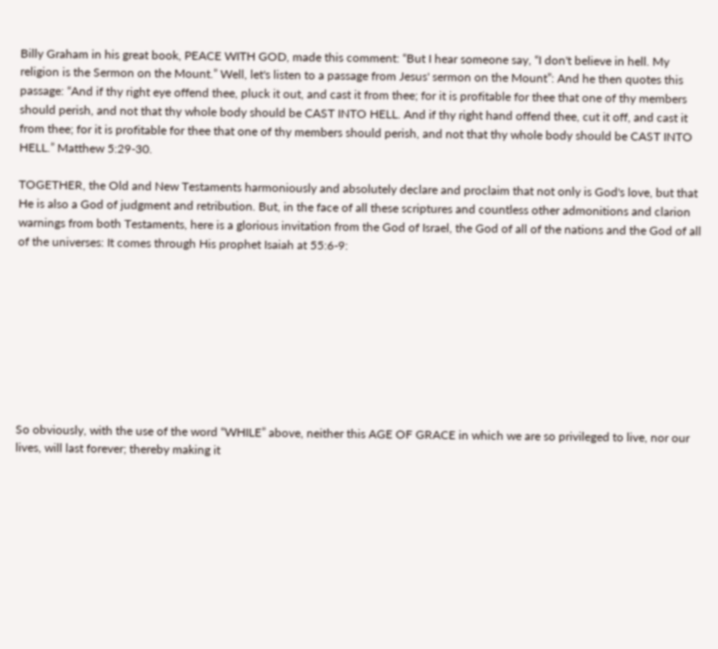Billy Graham in his great book, PEACE WITH GOD, made this comment: “But I hear someone say, “I don't believe in hell. My religion is the Sermon on the Mount.” Well, let's listen to a passage from Jesus' sermon on the Mount”: And he then quotes this passage: “And if thy right eye offend thee, pluck it out, and cast it from thee; for it is profitable for thee that one of thy members should perish, and not that thy whole body should be CAST INTO HELL. And if thy right hand offend thee, cut it off, and cast it from thee; for it is profitable for thee that one of thy members should perish, and not that thy whole body should be CAST INTO HELL.” Matthew 5:29-30.

TOGETHER, the Old and New Testaments harmoniously and absolutely declare and proclaim that not only is God's love, but that He is also a God of judgment and retribution. But, in the face of all these scriptures and countless other admonitions and clarion warnings from both Testaments, here is a glorious invitation from the God of Israel, the God of all of the nations and the God of all of the universes: It comes through His prophet Isaiah at 55:6-9:









So obviously, with the use of the word “WHILE” above, neither this AGE OF GRACE in which we are so privileged to live, nor our lives, will last forever; thereby making it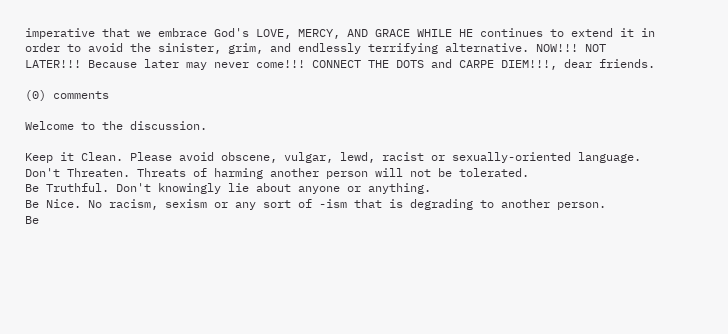imperative that we embrace God's LOVE, MERCY, AND GRACE WHILE HE continues to extend it in order to avoid the sinister, grim, and endlessly terrifying alternative. NOW!!! NOT LATER!!! Because later may never come!!! CONNECT THE DOTS and CARPE DIEM!!!, dear friends.

(0) comments

Welcome to the discussion.

Keep it Clean. Please avoid obscene, vulgar, lewd, racist or sexually-oriented language.
Don't Threaten. Threats of harming another person will not be tolerated.
Be Truthful. Don't knowingly lie about anyone or anything.
Be Nice. No racism, sexism or any sort of -ism that is degrading to another person.
Be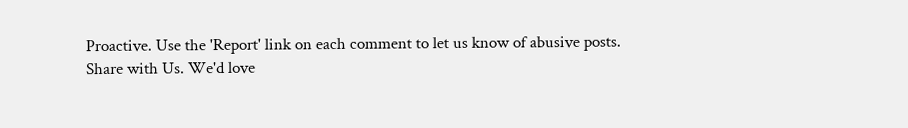Proactive. Use the 'Report' link on each comment to let us know of abusive posts.
Share with Us. We'd love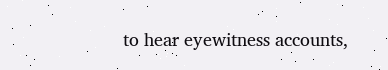to hear eyewitness accounts,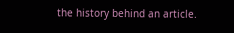the history behind an article.